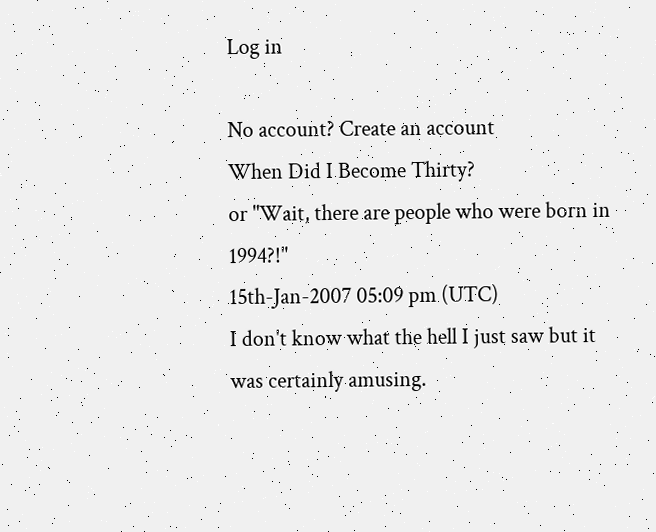Log in

No account? Create an account
When Did I Become Thirty?
or "Wait, there are people who were born in 1994?!"
15th-Jan-2007 05:09 pm (UTC)
I don't know what the hell I just saw but it was certainly amusing.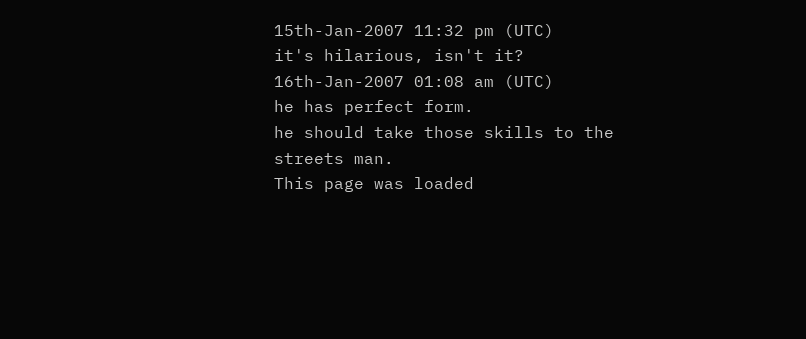15th-Jan-2007 11:32 pm (UTC)
it's hilarious, isn't it?
16th-Jan-2007 01:08 am (UTC)
he has perfect form.
he should take those skills to the streets man.
This page was loaded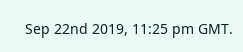Sep 22nd 2019, 11:25 pm GMT.